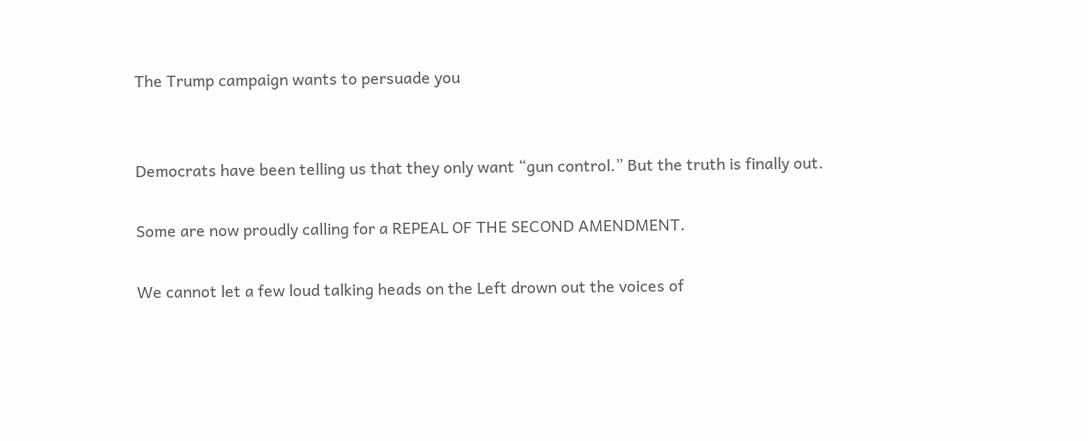The Trump campaign wants to persuade you


Democrats have been telling us that they only want “gun control.” But the truth is finally out.

Some are now proudly calling for a REPEAL OF THE SECOND AMENDMENT.

We cannot let a few loud talking heads on the Left drown out the voices of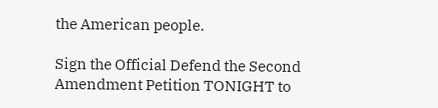the American people.

Sign the Official Defend the Second Amendment Petition TONIGHT to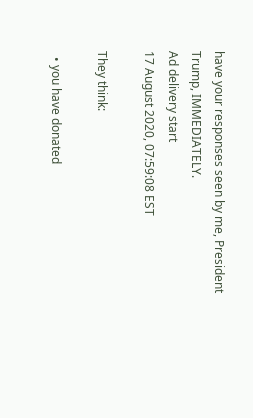have your responses seen by me, President Trump, IMMEDIATELY.
Ad delivery start
17 August 2020, 07:59:08 EST

They think:

  • you have donated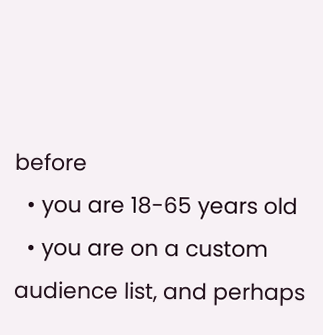before
  • you are 18-65 years old
  • you are on a custom audience list, and perhaps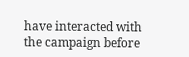have interacted with the campaign before